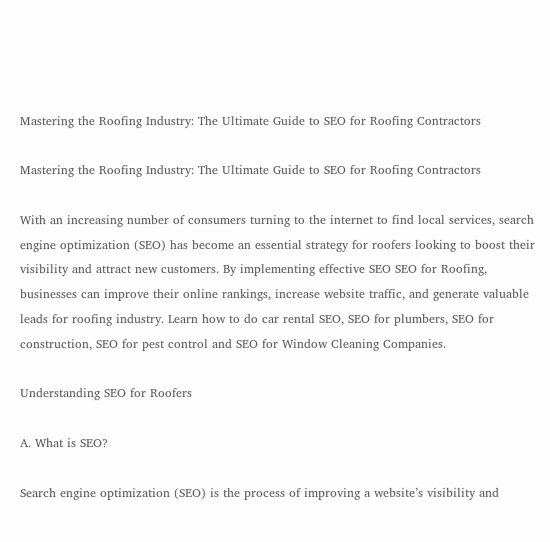Mastering the Roofing Industry: The Ultimate Guide to SEO for Roofing Contractors

Mastering the Roofing Industry: The Ultimate Guide to SEO for Roofing Contractors

With an increasing number of consumers turning to the internet to find local services, search engine optimization (SEO) has become an essential strategy for roofers looking to boost their visibility and attract new customers. By implementing effective SEO SEO for Roofing, businesses can improve their online rankings, increase website traffic, and generate valuable leads for roofing industry. Learn how to do car rental SEO, SEO for plumbers, SEO for construction, SEO for pest control and SEO for Window Cleaning Companies.

Understanding SEO for Roofers

A. What is SEO?

Search engine optimization (SEO) is the process of improving a website’s visibility and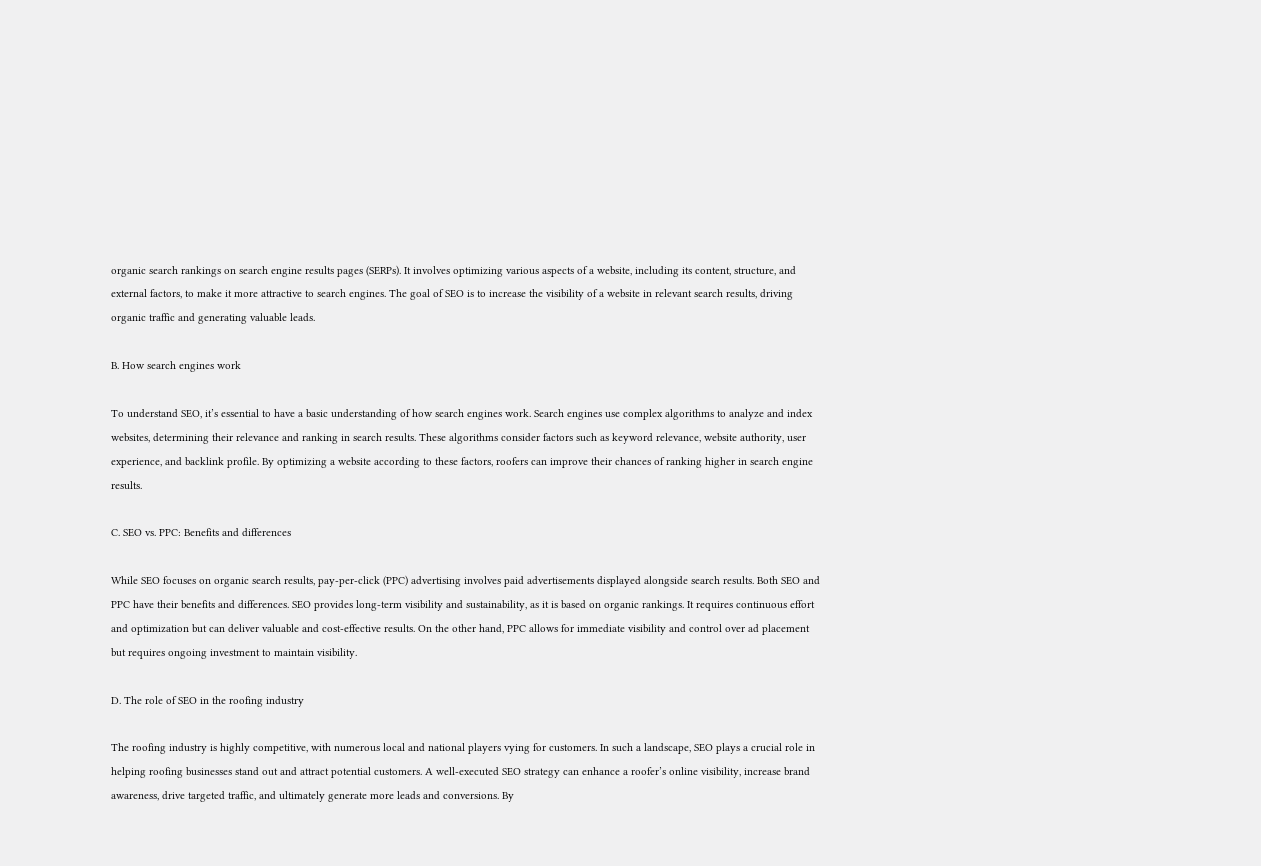organic search rankings on search engine results pages (SERPs). It involves optimizing various aspects of a website, including its content, structure, and external factors, to make it more attractive to search engines. The goal of SEO is to increase the visibility of a website in relevant search results, driving organic traffic and generating valuable leads.

B. How search engines work

To understand SEO, it’s essential to have a basic understanding of how search engines work. Search engines use complex algorithms to analyze and index websites, determining their relevance and ranking in search results. These algorithms consider factors such as keyword relevance, website authority, user experience, and backlink profile. By optimizing a website according to these factors, roofers can improve their chances of ranking higher in search engine results.

C. SEO vs. PPC: Benefits and differences

While SEO focuses on organic search results, pay-per-click (PPC) advertising involves paid advertisements displayed alongside search results. Both SEO and PPC have their benefits and differences. SEO provides long-term visibility and sustainability, as it is based on organic rankings. It requires continuous effort and optimization but can deliver valuable and cost-effective results. On the other hand, PPC allows for immediate visibility and control over ad placement but requires ongoing investment to maintain visibility.

D. The role of SEO in the roofing industry

The roofing industry is highly competitive, with numerous local and national players vying for customers. In such a landscape, SEO plays a crucial role in helping roofing businesses stand out and attract potential customers. A well-executed SEO strategy can enhance a roofer’s online visibility, increase brand awareness, drive targeted traffic, and ultimately generate more leads and conversions. By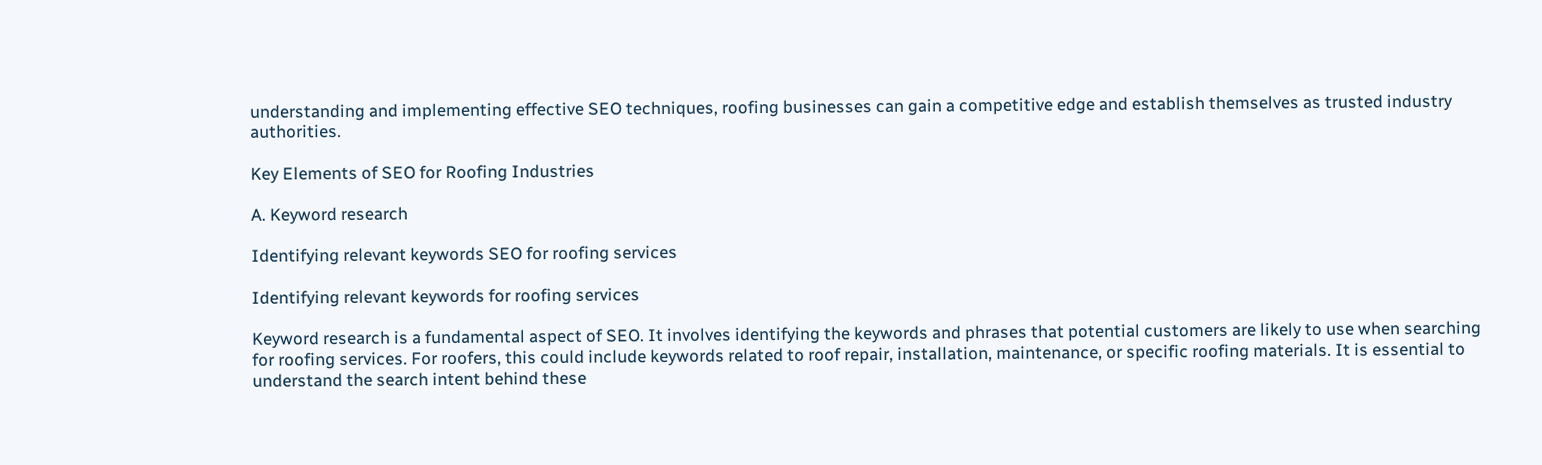understanding and implementing effective SEO techniques, roofing businesses can gain a competitive edge and establish themselves as trusted industry authorities.

Key Elements of SEO for Roofing Industries

A. Keyword research

Identifying relevant keywords SEO for roofing services

Identifying relevant keywords for roofing services

Keyword research is a fundamental aspect of SEO. It involves identifying the keywords and phrases that potential customers are likely to use when searching for roofing services. For roofers, this could include keywords related to roof repair, installation, maintenance, or specific roofing materials. It is essential to understand the search intent behind these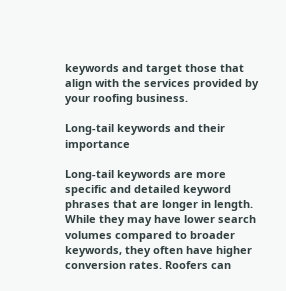keywords and target those that align with the services provided by your roofing business.

Long-tail keywords and their importance

Long-tail keywords are more specific and detailed keyword phrases that are longer in length. While they may have lower search volumes compared to broader keywords, they often have higher conversion rates. Roofers can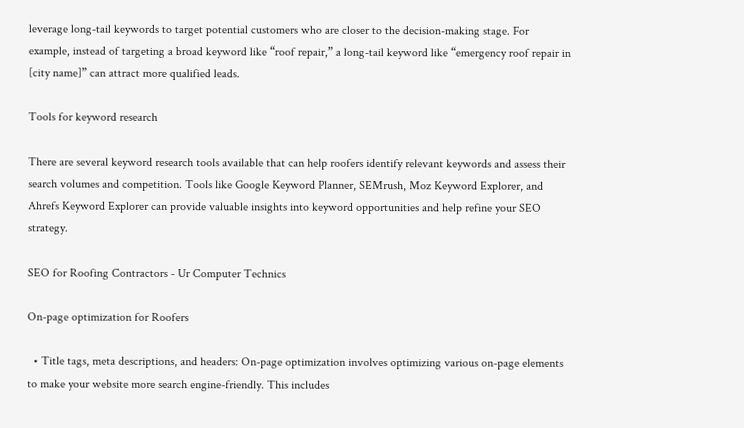leverage long-tail keywords to target potential customers who are closer to the decision-making stage. For example, instead of targeting a broad keyword like “roof repair,” a long-tail keyword like “emergency roof repair in [city name]” can attract more qualified leads.

Tools for keyword research

There are several keyword research tools available that can help roofers identify relevant keywords and assess their search volumes and competition. Tools like Google Keyword Planner, SEMrush, Moz Keyword Explorer, and Ahrefs Keyword Explorer can provide valuable insights into keyword opportunities and help refine your SEO strategy.

SEO for Roofing Contractors - Ur Computer Technics

On-page optimization for Roofers

  • Title tags, meta descriptions, and headers: On-page optimization involves optimizing various on-page elements to make your website more search engine-friendly. This includes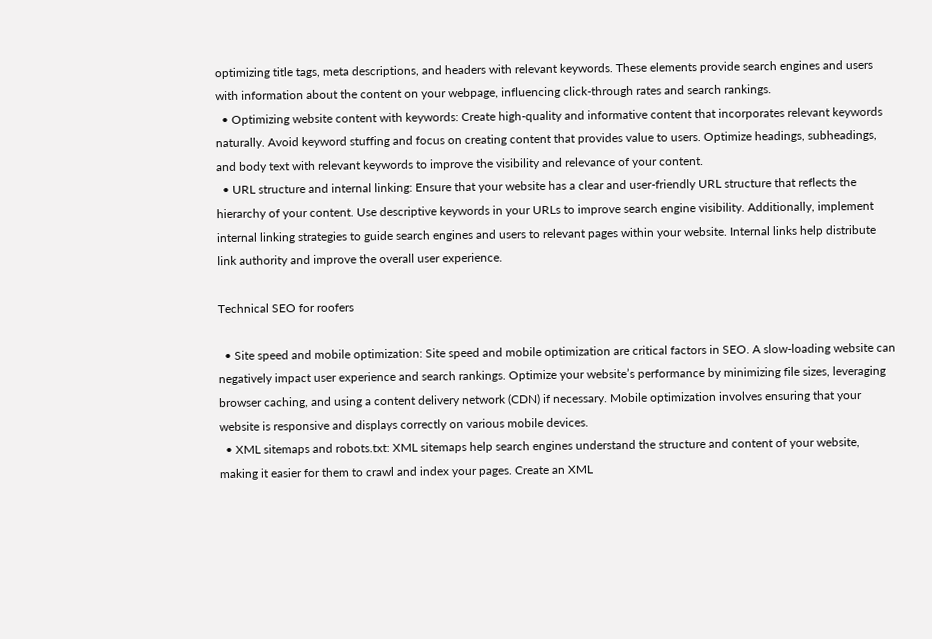optimizing title tags, meta descriptions, and headers with relevant keywords. These elements provide search engines and users with information about the content on your webpage, influencing click-through rates and search rankings.
  • Optimizing website content with keywords: Create high-quality and informative content that incorporates relevant keywords naturally. Avoid keyword stuffing and focus on creating content that provides value to users. Optimize headings, subheadings, and body text with relevant keywords to improve the visibility and relevance of your content.
  • URL structure and internal linking: Ensure that your website has a clear and user-friendly URL structure that reflects the hierarchy of your content. Use descriptive keywords in your URLs to improve search engine visibility. Additionally, implement internal linking strategies to guide search engines and users to relevant pages within your website. Internal links help distribute link authority and improve the overall user experience.

Technical SEO for roofers

  • Site speed and mobile optimization: Site speed and mobile optimization are critical factors in SEO. A slow-loading website can negatively impact user experience and search rankings. Optimize your website’s performance by minimizing file sizes, leveraging browser caching, and using a content delivery network (CDN) if necessary. Mobile optimization involves ensuring that your website is responsive and displays correctly on various mobile devices.
  • XML sitemaps and robots.txt: XML sitemaps help search engines understand the structure and content of your website, making it easier for them to crawl and index your pages. Create an XML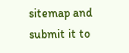sitemap and submit it to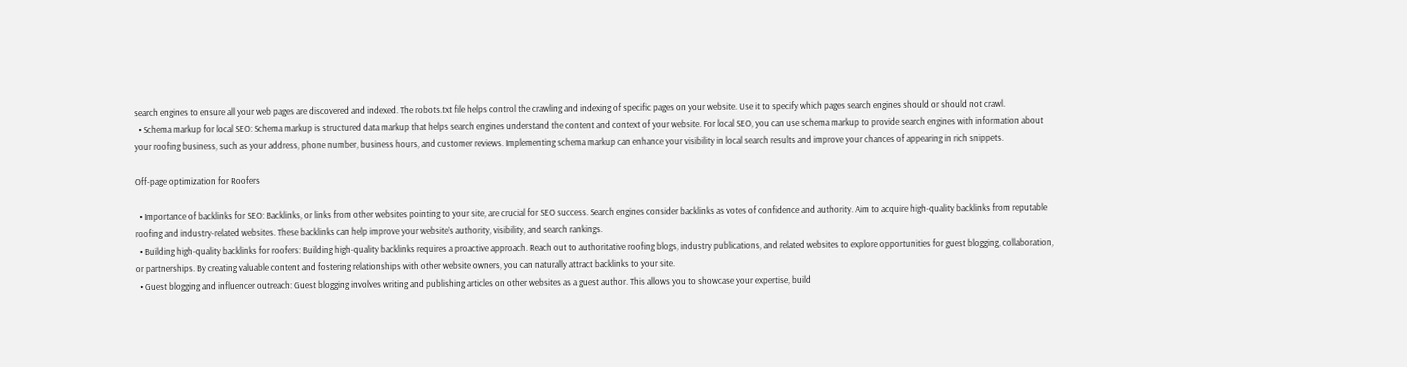search engines to ensure all your web pages are discovered and indexed. The robots.txt file helps control the crawling and indexing of specific pages on your website. Use it to specify which pages search engines should or should not crawl.
  • Schema markup for local SEO: Schema markup is structured data markup that helps search engines understand the content and context of your website. For local SEO, you can use schema markup to provide search engines with information about your roofing business, such as your address, phone number, business hours, and customer reviews. Implementing schema markup can enhance your visibility in local search results and improve your chances of appearing in rich snippets.

Off-page optimization for Roofers

  • Importance of backlinks for SEO: Backlinks, or links from other websites pointing to your site, are crucial for SEO success. Search engines consider backlinks as votes of confidence and authority. Aim to acquire high-quality backlinks from reputable roofing and industry-related websites. These backlinks can help improve your website’s authority, visibility, and search rankings.
  • Building high-quality backlinks for roofers: Building high-quality backlinks requires a proactive approach. Reach out to authoritative roofing blogs, industry publications, and related websites to explore opportunities for guest blogging, collaboration, or partnerships. By creating valuable content and fostering relationships with other website owners, you can naturally attract backlinks to your site.
  • Guest blogging and influencer outreach: Guest blogging involves writing and publishing articles on other websites as a guest author. This allows you to showcase your expertise, build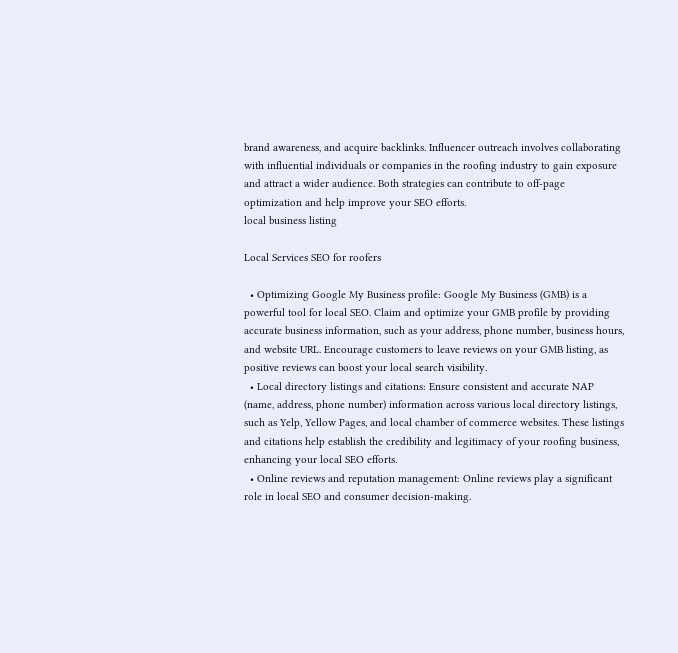brand awareness, and acquire backlinks. Influencer outreach involves collaborating with influential individuals or companies in the roofing industry to gain exposure and attract a wider audience. Both strategies can contribute to off-page optimization and help improve your SEO efforts.
local business listing

Local Services SEO for roofers

  • Optimizing Google My Business profile: Google My Business (GMB) is a powerful tool for local SEO. Claim and optimize your GMB profile by providing accurate business information, such as your address, phone number, business hours, and website URL. Encourage customers to leave reviews on your GMB listing, as positive reviews can boost your local search visibility.
  • Local directory listings and citations: Ensure consistent and accurate NAP (name, address, phone number) information across various local directory listings, such as Yelp, Yellow Pages, and local chamber of commerce websites. These listings and citations help establish the credibility and legitimacy of your roofing business, enhancing your local SEO efforts.
  • Online reviews and reputation management: Online reviews play a significant role in local SEO and consumer decision-making.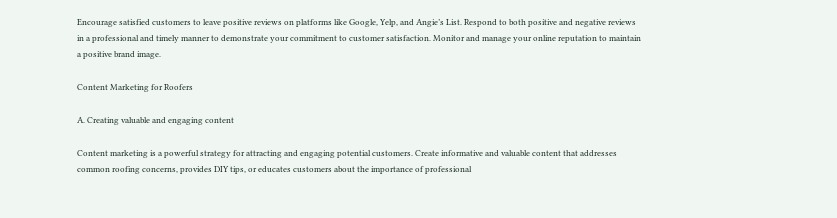Encourage satisfied customers to leave positive reviews on platforms like Google, Yelp, and Angie’s List. Respond to both positive and negative reviews in a professional and timely manner to demonstrate your commitment to customer satisfaction. Monitor and manage your online reputation to maintain a positive brand image.

Content Marketing for Roofers

A. Creating valuable and engaging content

Content marketing is a powerful strategy for attracting and engaging potential customers. Create informative and valuable content that addresses common roofing concerns, provides DIY tips, or educates customers about the importance of professional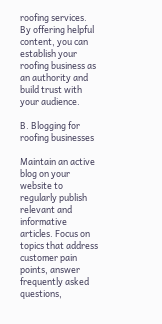roofing services. By offering helpful content, you can establish your roofing business as an authority and build trust with your audience.

B. Blogging for roofing businesses

Maintain an active blog on your website to regularly publish relevant and informative articles. Focus on topics that address customer pain points, answer frequently asked questions,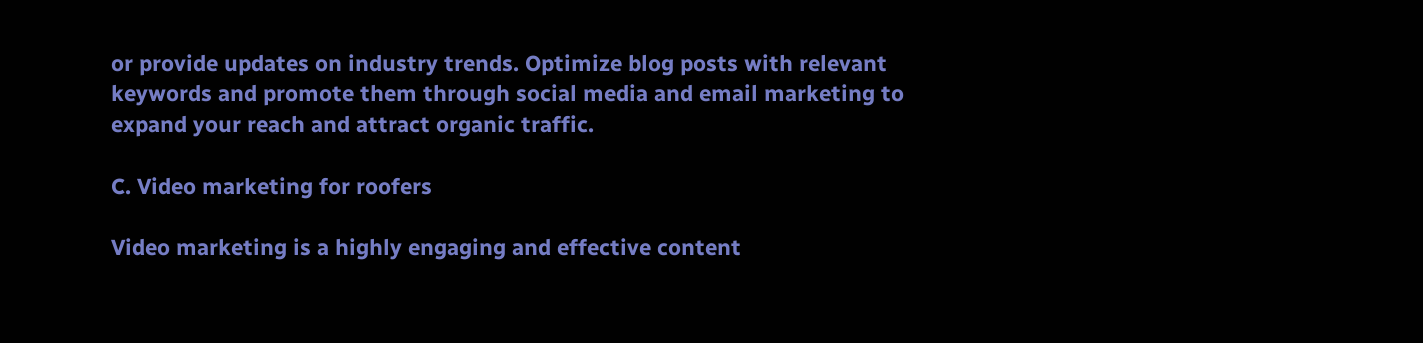or provide updates on industry trends. Optimize blog posts with relevant keywords and promote them through social media and email marketing to expand your reach and attract organic traffic.

C. Video marketing for roofers

Video marketing is a highly engaging and effective content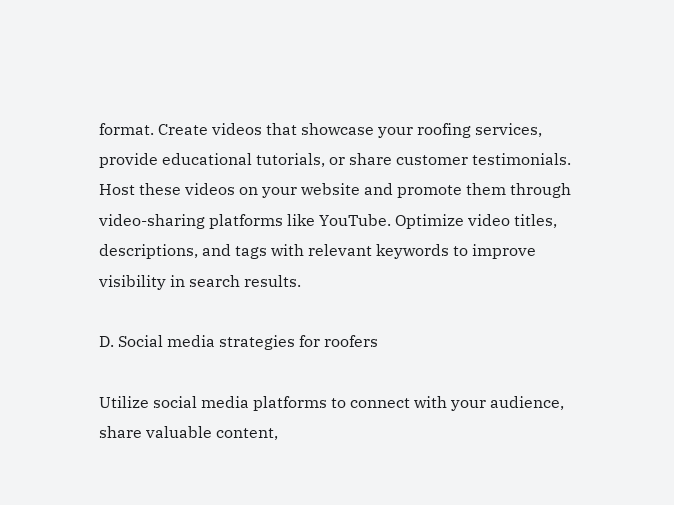format. Create videos that showcase your roofing services, provide educational tutorials, or share customer testimonials. Host these videos on your website and promote them through video-sharing platforms like YouTube. Optimize video titles, descriptions, and tags with relevant keywords to improve visibility in search results.

D. Social media strategies for roofers

Utilize social media platforms to connect with your audience, share valuable content,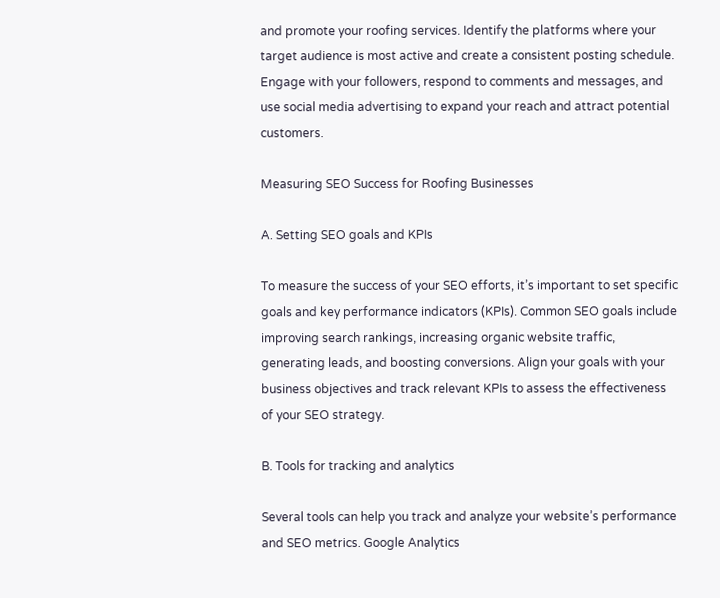and promote your roofing services. Identify the platforms where your target audience is most active and create a consistent posting schedule. Engage with your followers, respond to comments and messages, and use social media advertising to expand your reach and attract potential customers.

Measuring SEO Success for Roofing Businesses

A. Setting SEO goals and KPIs

To measure the success of your SEO efforts, it’s important to set specific goals and key performance indicators (KPIs). Common SEO goals include improving search rankings, increasing organic website traffic, generating leads, and boosting conversions. Align your goals with your business objectives and track relevant KPIs to assess the effectiveness of your SEO strategy.

B. Tools for tracking and analytics

Several tools can help you track and analyze your website’s performance and SEO metrics. Google Analytics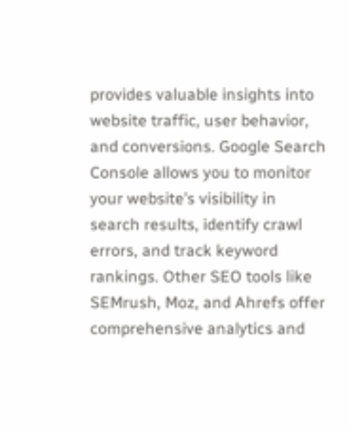provides valuable insights into website traffic, user behavior, and conversions. Google Search Console allows you to monitor your website’s visibility in search results, identify crawl errors, and track keyword rankings. Other SEO tools like SEMrush, Moz, and Ahrefs offer comprehensive analytics and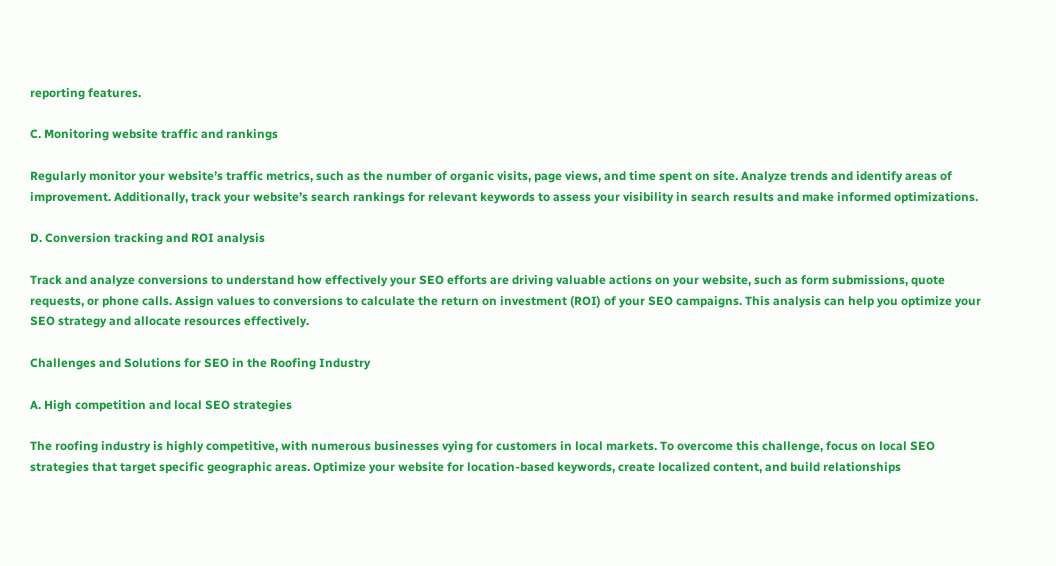reporting features.

C. Monitoring website traffic and rankings

Regularly monitor your website’s traffic metrics, such as the number of organic visits, page views, and time spent on site. Analyze trends and identify areas of improvement. Additionally, track your website’s search rankings for relevant keywords to assess your visibility in search results and make informed optimizations.

D. Conversion tracking and ROI analysis

Track and analyze conversions to understand how effectively your SEO efforts are driving valuable actions on your website, such as form submissions, quote requests, or phone calls. Assign values to conversions to calculate the return on investment (ROI) of your SEO campaigns. This analysis can help you optimize your SEO strategy and allocate resources effectively.

Challenges and Solutions for SEO in the Roofing Industry

A. High competition and local SEO strategies

The roofing industry is highly competitive, with numerous businesses vying for customers in local markets. To overcome this challenge, focus on local SEO strategies that target specific geographic areas. Optimize your website for location-based keywords, create localized content, and build relationships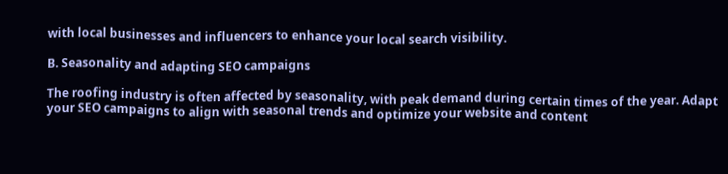with local businesses and influencers to enhance your local search visibility.

B. Seasonality and adapting SEO campaigns

The roofing industry is often affected by seasonality, with peak demand during certain times of the year. Adapt your SEO campaigns to align with seasonal trends and optimize your website and content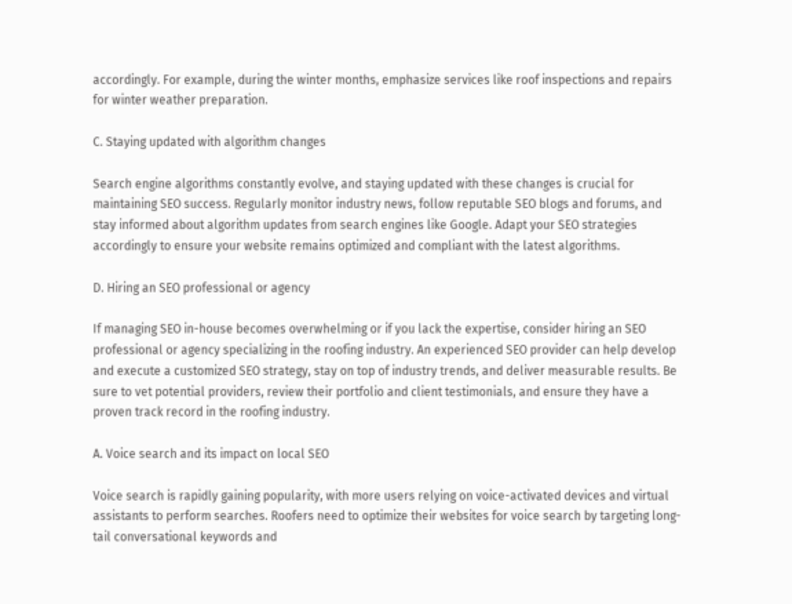accordingly. For example, during the winter months, emphasize services like roof inspections and repairs for winter weather preparation.

C. Staying updated with algorithm changes

Search engine algorithms constantly evolve, and staying updated with these changes is crucial for maintaining SEO success. Regularly monitor industry news, follow reputable SEO blogs and forums, and stay informed about algorithm updates from search engines like Google. Adapt your SEO strategies accordingly to ensure your website remains optimized and compliant with the latest algorithms.

D. Hiring an SEO professional or agency

If managing SEO in-house becomes overwhelming or if you lack the expertise, consider hiring an SEO professional or agency specializing in the roofing industry. An experienced SEO provider can help develop and execute a customized SEO strategy, stay on top of industry trends, and deliver measurable results. Be sure to vet potential providers, review their portfolio and client testimonials, and ensure they have a proven track record in the roofing industry.

A. Voice search and its impact on local SEO

Voice search is rapidly gaining popularity, with more users relying on voice-activated devices and virtual assistants to perform searches. Roofers need to optimize their websites for voice search by targeting long-tail conversational keywords and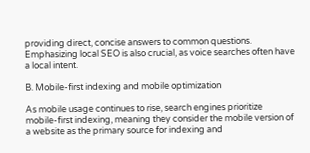providing direct, concise answers to common questions. Emphasizing local SEO is also crucial, as voice searches often have a local intent.

B. Mobile-first indexing and mobile optimization

As mobile usage continues to rise, search engines prioritize mobile-first indexing, meaning they consider the mobile version of a website as the primary source for indexing and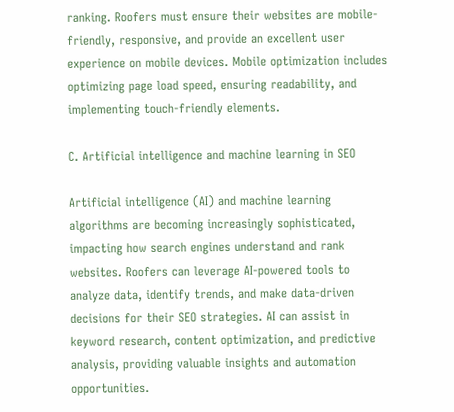ranking. Roofers must ensure their websites are mobile-friendly, responsive, and provide an excellent user experience on mobile devices. Mobile optimization includes optimizing page load speed, ensuring readability, and implementing touch-friendly elements.

C. Artificial intelligence and machine learning in SEO

Artificial intelligence (AI) and machine learning algorithms are becoming increasingly sophisticated, impacting how search engines understand and rank websites. Roofers can leverage AI-powered tools to analyze data, identify trends, and make data-driven decisions for their SEO strategies. AI can assist in keyword research, content optimization, and predictive analysis, providing valuable insights and automation opportunities.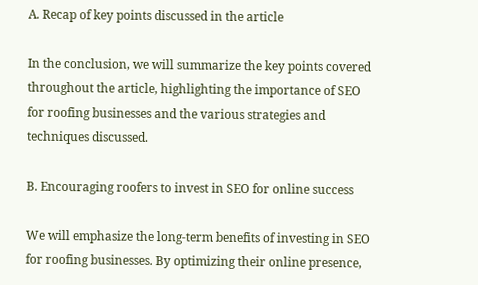A. Recap of key points discussed in the article

In the conclusion, we will summarize the key points covered throughout the article, highlighting the importance of SEO for roofing businesses and the various strategies and techniques discussed.

B. Encouraging roofers to invest in SEO for online success

We will emphasize the long-term benefits of investing in SEO for roofing businesses. By optimizing their online presence,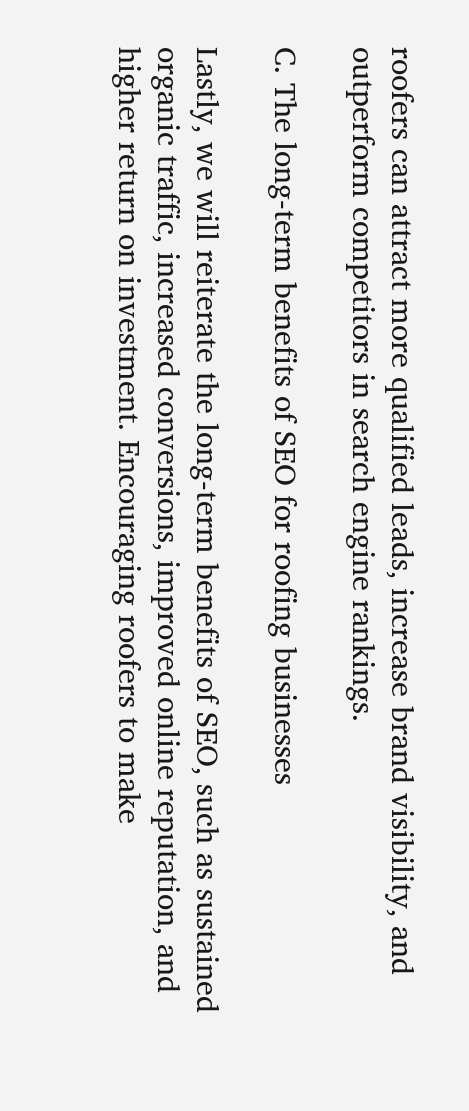roofers can attract more qualified leads, increase brand visibility, and outperform competitors in search engine rankings.

C. The long-term benefits of SEO for roofing businesses

Lastly, we will reiterate the long-term benefits of SEO, such as sustained organic traffic, increased conversions, improved online reputation, and higher return on investment. Encouraging roofers to make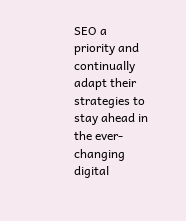SEO a priority and continually adapt their strategies to stay ahead in the ever-changing digital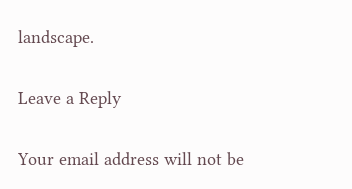landscape.

Leave a Reply

Your email address will not be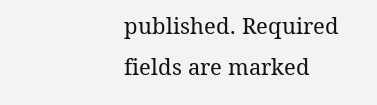published. Required fields are marked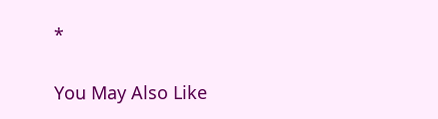*

You May Also Like